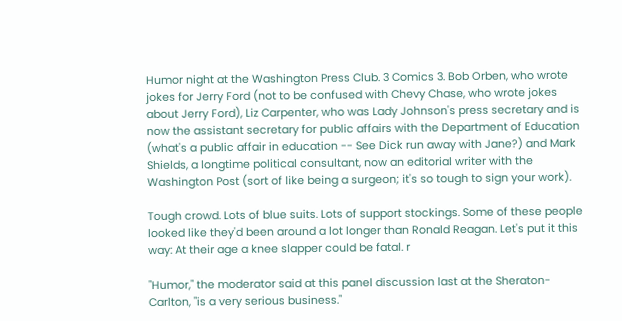Humor night at the Washington Press Club. 3 Comics 3. Bob Orben, who wrote jokes for Jerry Ford (not to be confused with Chevy Chase, who wrote jokes about Jerry Ford), Liz Carpenter, who was Lady Johnson's press secretary and is now the assistant secretary for public affairs with the Department of Education (what's a public affair in education -- See Dick run away with Jane?) and Mark Shields, a longtime political consultant, now an editorial writer with the Washington Post (sort of like being a surgeon; it's so tough to sign your work).

Tough crowd. Lots of blue suits. Lots of support stockings. Some of these people looked like they'd been around a lot longer than Ronald Reagan. Let's put it this way: At their age a knee slapper could be fatal. r

"Humor," the moderator said at this panel discussion last at the Sheraton-Carlton, "is a very serious business."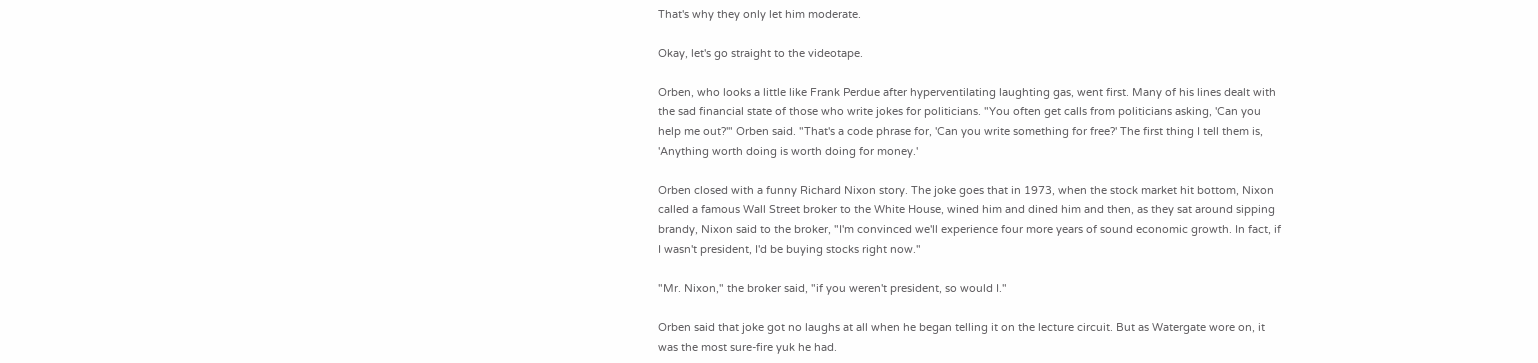That's why they only let him moderate.

Okay, let's go straight to the videotape.

Orben, who looks a little like Frank Perdue after hyperventilating laughting gas, went first. Many of his lines dealt with the sad financial state of those who write jokes for politicians. "You often get calls from politicians asking, 'Can you help me out?'" Orben said. "That's a code phrase for, 'Can you write something for free?' The first thing I tell them is, 'Anything worth doing is worth doing for money.'

Orben closed with a funny Richard Nixon story. The joke goes that in 1973, when the stock market hit bottom, Nixon called a famous Wall Street broker to the White House, wined him and dined him and then, as they sat around sipping brandy, Nixon said to the broker, "I'm convinced we'll experience four more years of sound economic growth. In fact, if I wasn't president, I'd be buying stocks right now."

"Mr. Nixon," the broker said, "if you weren't president, so would I."

Orben said that joke got no laughs at all when he began telling it on the lecture circuit. But as Watergate wore on, it was the most sure-fire yuk he had.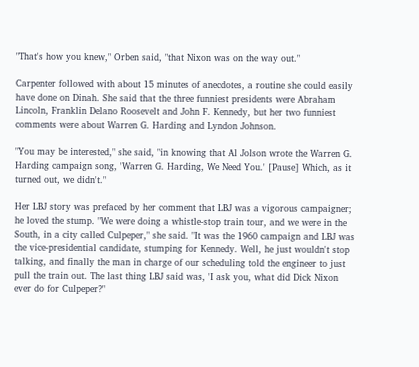"That's how you knew," Orben said, "that Nixon was on the way out."

Carpenter followed with about 15 minutes of anecdotes, a routine she could easily have done on Dinah. She said that the three funniest presidents were Abraham Lincoln, Franklin Delano Roosevelt and John F. Kennedy, but her two funniest comments were about Warren G. Harding and Lyndon Johnson.

"You may be interested," she said, "in knowing that Al Jolson wrote the Warren G. Harding campaign song, 'Warren G. Harding, We Need You.' [Pause] Which, as it turned out, we didn't."

Her LBJ story was prefaced by her comment that LBJ was a vigorous campaigner; he loved the stump. "We were doing a whistle-stop train tour, and we were in the South, in a city called Culpeper," she said. "It was the 1960 campaign and LBJ was the vice-presidential candidate, stumping for Kennedy. Well, he just wouldn't stop talking, and finally the man in charge of our scheduling told the engineer to just pull the train out. The last thing LBJ said was, 'I ask you, what did Dick Nixon ever do for Culpeper?"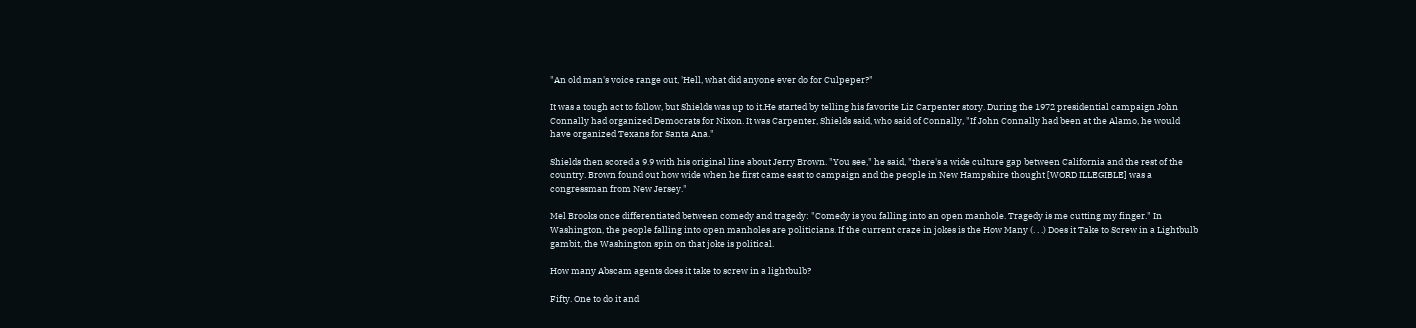"An old man's voice range out, 'Hell, what did anyone ever do for Culpeper?"

It was a tough act to follow, but Shields was up to it.He started by telling his favorite Liz Carpenter story. During the 1972 presidential campaign John Connally had organized Democrats for Nixon. It was Carpenter, Shields said, who said of Connally, "If John Connally had been at the Alamo, he would have organized Texans for Santa Ana."

Shields then scored a 9.9 with his original line about Jerry Brown. "You see," he said, "there's a wide culture gap between California and the rest of the country. Brown found out how wide when he first came east to campaign and the people in New Hampshire thought [WORD ILLEGIBLE] was a congressman from New Jersey."

Mel Brooks once differentiated between comedy and tragedy: "Comedy is you falling into an open manhole. Tragedy is me cutting my finger." In Washington, the people falling into open manholes are politicians. If the current craze in jokes is the How Many (. . .) Does it Take to Screw in a Lightbulb gambit, the Washington spin on that joke is political.

How many Abscam agents does it take to screw in a lightbulb?

Fifty. One to do it and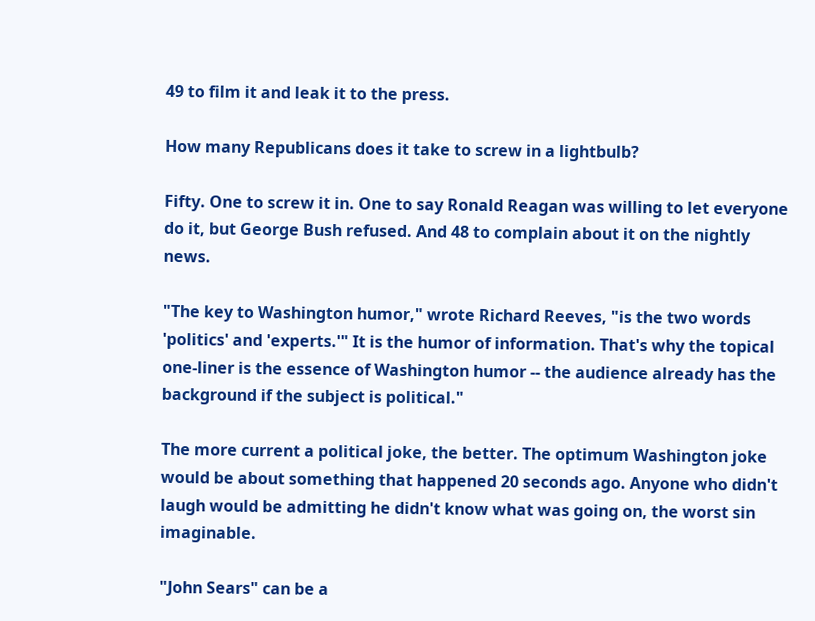49 to film it and leak it to the press.

How many Republicans does it take to screw in a lightbulb?

Fifty. One to screw it in. One to say Ronald Reagan was willing to let everyone do it, but George Bush refused. And 48 to complain about it on the nightly news.

"The key to Washington humor," wrote Richard Reeves, "is the two words 'politics' and 'experts.'" It is the humor of information. That's why the topical one-liner is the essence of Washington humor -- the audience already has the background if the subject is political."

The more current a political joke, the better. The optimum Washington joke would be about something that happened 20 seconds ago. Anyone who didn't laugh would be admitting he didn't know what was going on, the worst sin imaginable.

"John Sears" can be a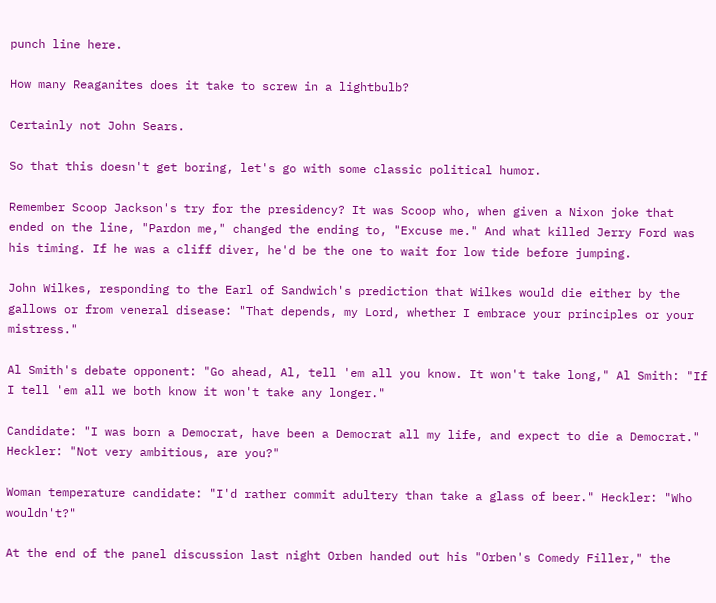punch line here.

How many Reaganites does it take to screw in a lightbulb?

Certainly not John Sears.

So that this doesn't get boring, let's go with some classic political humor.

Remember Scoop Jackson's try for the presidency? It was Scoop who, when given a Nixon joke that ended on the line, "Pardon me," changed the ending to, "Excuse me." And what killed Jerry Ford was his timing. If he was a cliff diver, he'd be the one to wait for low tide before jumping.

John Wilkes, responding to the Earl of Sandwich's prediction that Wilkes would die either by the gallows or from veneral disease: "That depends, my Lord, whether I embrace your principles or your mistress."

Al Smith's debate opponent: "Go ahead, Al, tell 'em all you know. It won't take long," Al Smith: "If I tell 'em all we both know it won't take any longer."

Candidate: "I was born a Democrat, have been a Democrat all my life, and expect to die a Democrat." Heckler: "Not very ambitious, are you?"

Woman temperature candidate: "I'd rather commit adultery than take a glass of beer." Heckler: "Who wouldn't?"

At the end of the panel discussion last night Orben handed out his "Orben's Comedy Filler," the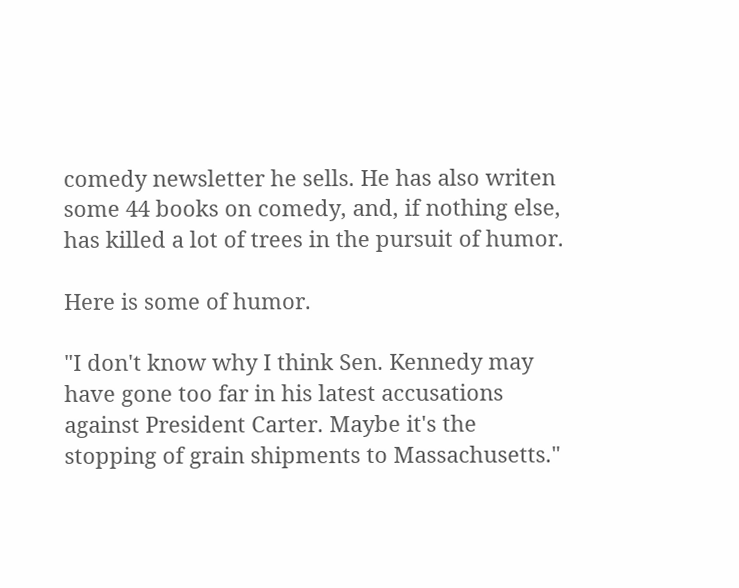comedy newsletter he sells. He has also writen some 44 books on comedy, and, if nothing else, has killed a lot of trees in the pursuit of humor.

Here is some of humor.

"I don't know why I think Sen. Kennedy may have gone too far in his latest accusations against President Carter. Maybe it's the stopping of grain shipments to Massachusetts."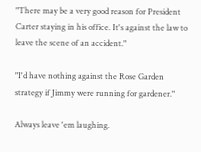"There may be a very good reason for President Carter staying in his office. It's against the law to leave the scene of an accident."

"I'd have nothing against the Rose Garden strategy if Jimmy were running for gardener."

Always leave 'em laughing.